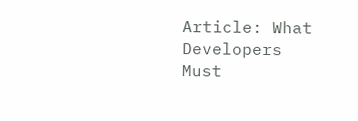Article: What Developers Must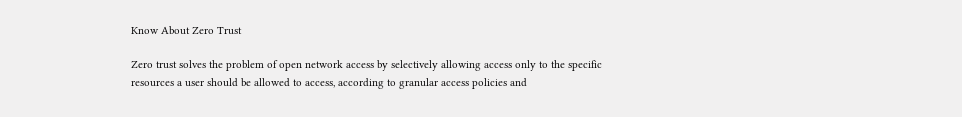Know About Zero Trust

Zero trust solves the problem of open network access by selectively allowing access only to the specific resources a user should be allowed to access, according to granular access policies and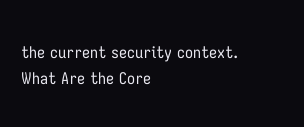the current security context. What Are the Core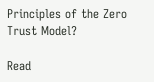Principles of the Zero Trust Model?

Read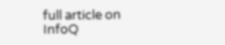full article on InfoQ